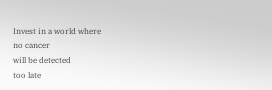Invest in a world where
no cancer
will be detected
too late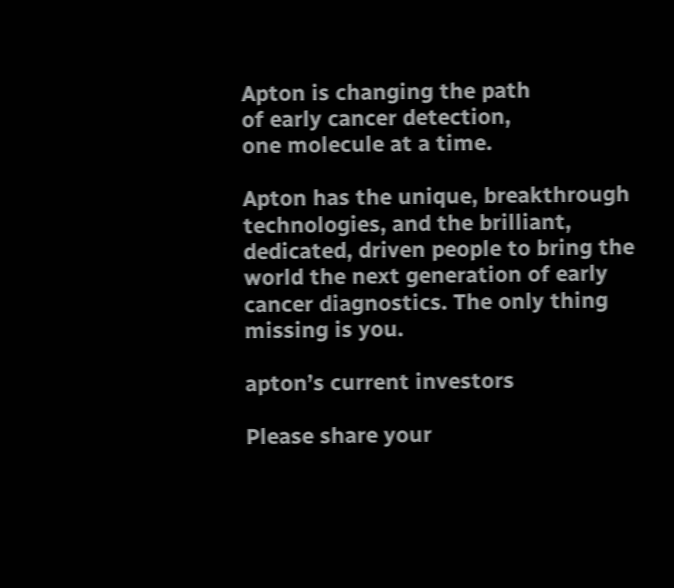Apton is changing the path
of early cancer detection,
one molecule at a time.

Apton has the unique, breakthrough technologies, and the brilliant, dedicated, driven people to bring the world the next generation of early cancer diagnostics. The only thing missing is you.

apton’s current investors

Please share your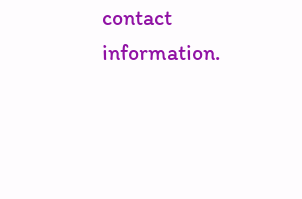contact information.